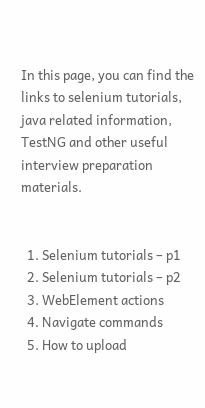In this page, you can find the links to selenium tutorials, java related information, TestNG and other useful interview preparation materials.


  1. Selenium tutorials – p1
  2. Selenium tutorials – p2
  3. WebElement actions
  4. Navigate commands
  5. How to upload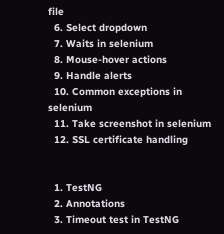file
  6. Select dropdown
  7. Waits in selenium
  8. Mouse-hover actions
  9. Handle alerts
  10. Common exceptions in selenium
  11. Take screenshot in selenium
  12. SSL certificate handling


  1. TestNG
  2. Annotations
  3. Timeout test in TestNG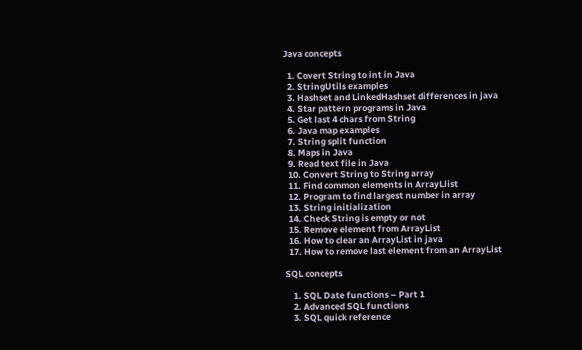Java concepts

  1. Covert String to int in Java
  2. StringUtils examples
  3. Hashset and LinkedHashset differences in java
  4. Star pattern programs in Java
  5. Get last 4 chars from String
  6. Java map examples
  7. String split function
  8. Maps in Java
  9. Read text file in Java
  10. Convert String to String array
  11. Find common elements in ArrayLlist
  12. Program to find largest number in array
  13. String initialization
  14. Check String is empty or not
  15. Remove element from ArrayList
  16. How to clear an ArrayList in java
  17. How to remove last element from an ArrayList

SQL concepts

    1. SQL Date functions – Part 1
    2. Advanced SQL functions
    3. SQL quick reference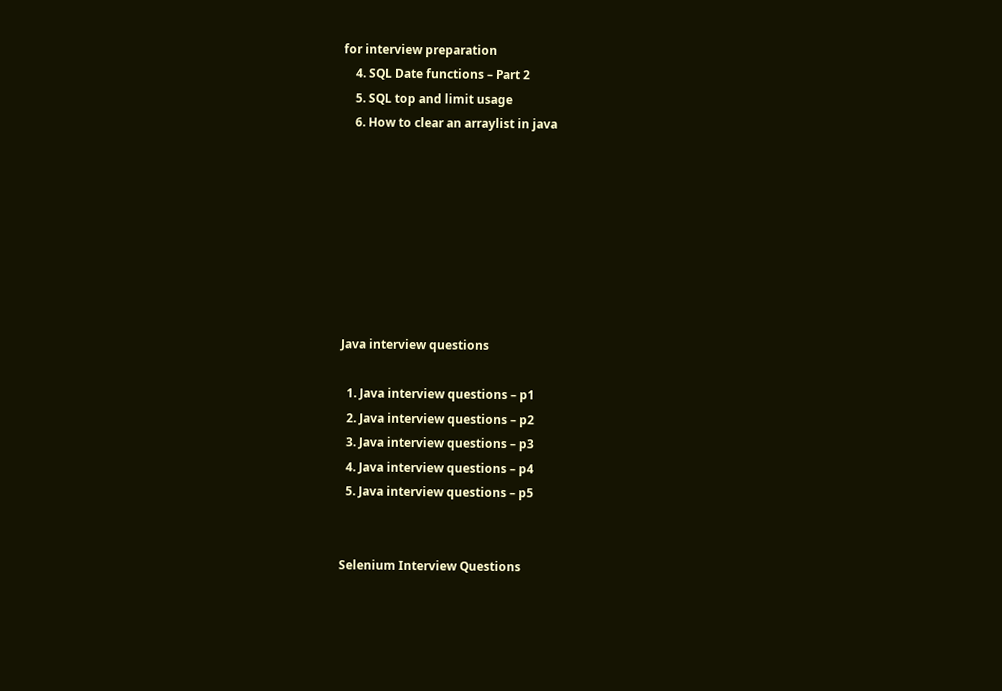for interview preparation
    4. SQL Date functions – Part 2
    5. SQL top and limit usage
    6. How to clear an arraylist in java








Java interview questions

  1. Java interview questions – p1
  2. Java interview questions – p2
  3. Java interview questions – p3
  4. Java interview questions – p4
  5. Java interview questions – p5


Selenium Interview Questions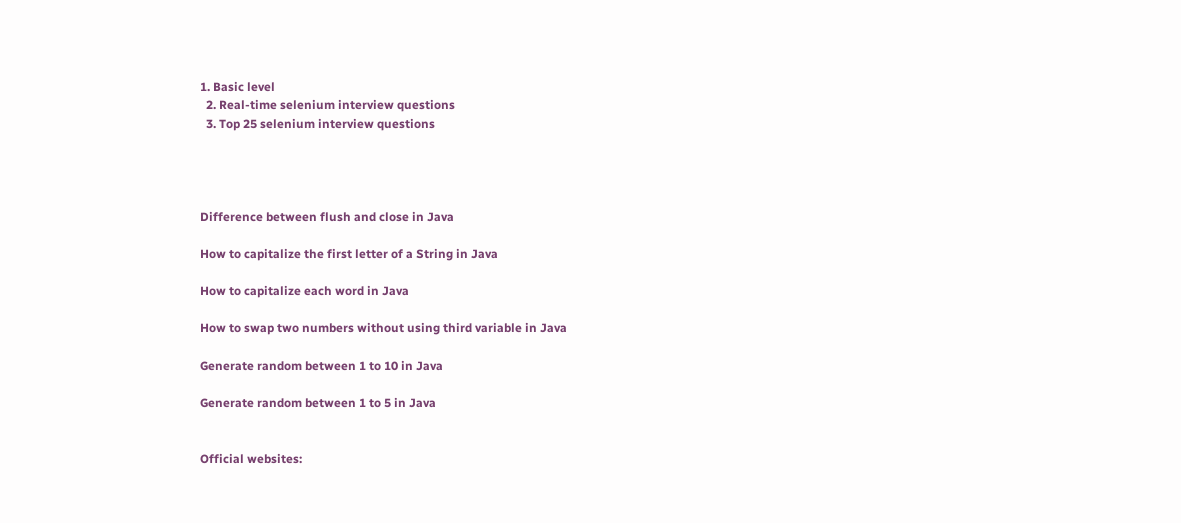1. Basic level
  2. Real-time selenium interview questions
  3. Top 25 selenium interview questions




Difference between flush and close in Java

How to capitalize the first letter of a String in Java

How to capitalize each word in Java

How to swap two numbers without using third variable in Java

Generate random between 1 to 10 in Java

Generate random between 1 to 5 in Java


Official websites: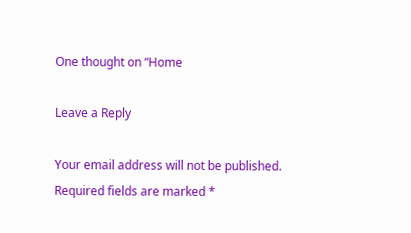One thought on “Home

Leave a Reply

Your email address will not be published. Required fields are marked *